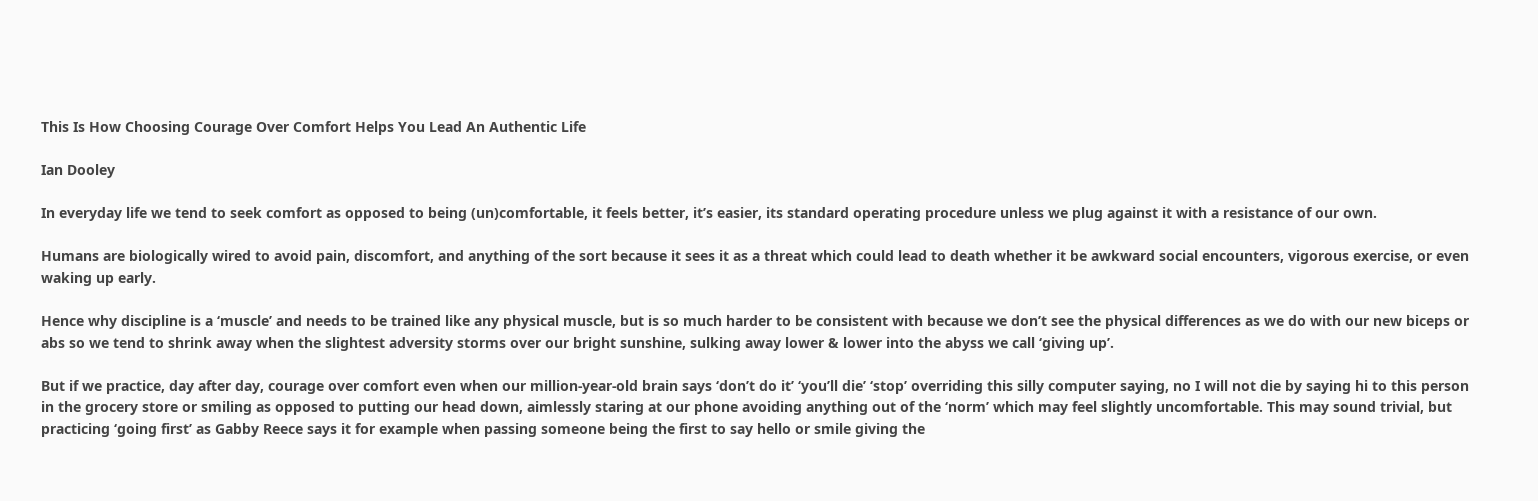This Is How Choosing Courage Over Comfort Helps You Lead An Authentic Life

Ian Dooley

In everyday life we tend to seek comfort as opposed to being (un)comfortable, it feels better, it’s easier, its standard operating procedure unless we plug against it with a resistance of our own.

Humans are biologically wired to avoid pain, discomfort, and anything of the sort because it sees it as a threat which could lead to death whether it be awkward social encounters, vigorous exercise, or even waking up early.

Hence why discipline is a ‘muscle’ and needs to be trained like any physical muscle, but is so much harder to be consistent with because we don’t see the physical differences as we do with our new biceps or abs so we tend to shrink away when the slightest adversity storms over our bright sunshine, sulking away lower & lower into the abyss we call ‘giving up’.

But if we practice, day after day, courage over comfort even when our million-year-old brain says ‘don’t do it’ ‘you’ll die’ ‘stop’ overriding this silly computer saying, no I will not die by saying hi to this person in the grocery store or smiling as opposed to putting our head down, aimlessly staring at our phone avoiding anything out of the ‘norm’ which may feel slightly uncomfortable. This may sound trivial, but practicing ‘going first’ as Gabby Reece says it for example when passing someone being the first to say hello or smile giving the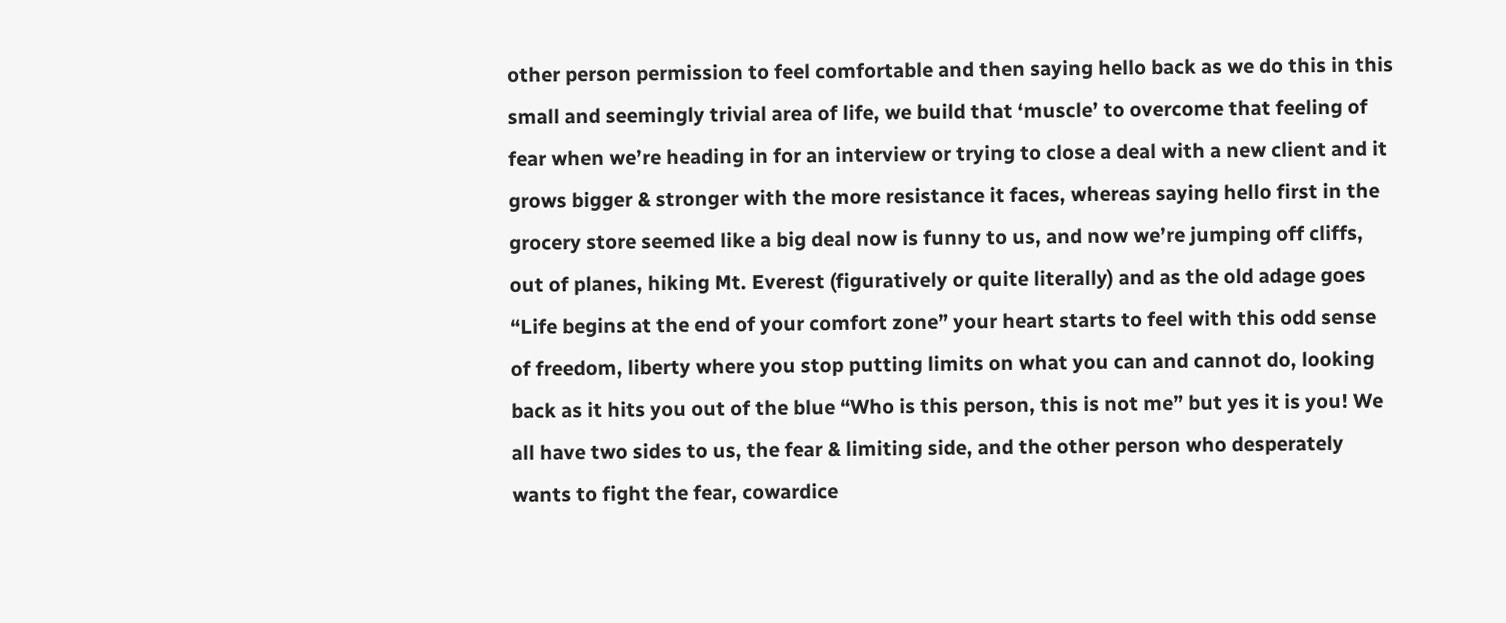other person permission to feel comfortable and then saying hello back as we do this in this small and seemingly trivial area of life, we build that ‘muscle’ to overcome that feeling of fear when we’re heading in for an interview or trying to close a deal with a new client and it grows bigger & stronger with the more resistance it faces, whereas saying hello first in the grocery store seemed like a big deal now is funny to us, and now we’re jumping off cliffs, out of planes, hiking Mt. Everest (figuratively or quite literally) and as the old adage goes “Life begins at the end of your comfort zone” your heart starts to feel with this odd sense of freedom, liberty where you stop putting limits on what you can and cannot do, looking back as it hits you out of the blue “Who is this person, this is not me” but yes it is you! We all have two sides to us, the fear & limiting side, and the other person who desperately wants to fight the fear, cowardice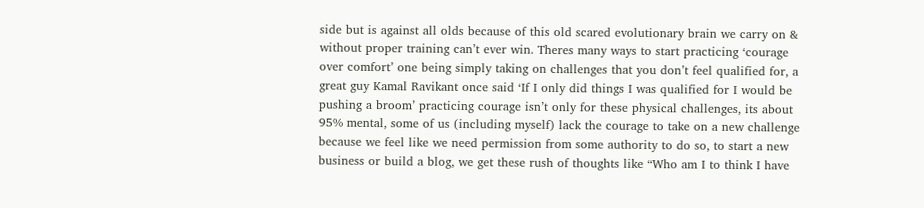side but is against all olds because of this old scared evolutionary brain we carry on & without proper training can’t ever win. Theres many ways to start practicing ‘courage over comfort’ one being simply taking on challenges that you don’t feel qualified for, a great guy Kamal Ravikant once said ‘If I only did things I was qualified for I would be pushing a broom’ practicing courage isn’t only for these physical challenges, its about 95% mental, some of us (including myself) lack the courage to take on a new challenge because we feel like we need permission from some authority to do so, to start a new business or build a blog, we get these rush of thoughts like “Who am I to think I have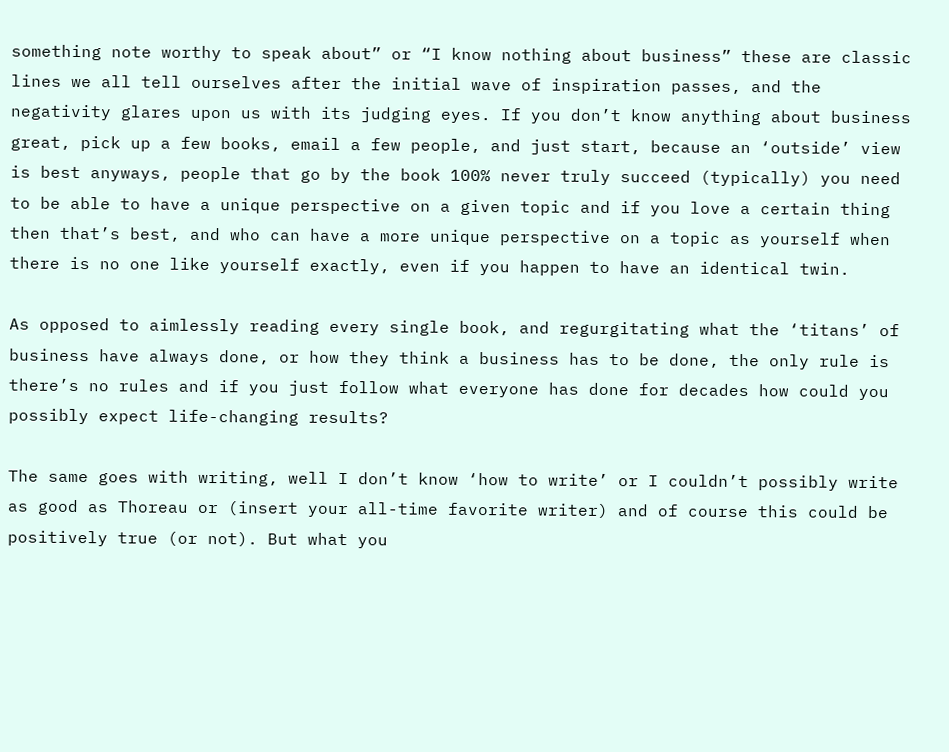something note worthy to speak about” or “I know nothing about business” these are classic lines we all tell ourselves after the initial wave of inspiration passes, and the negativity glares upon us with its judging eyes. If you don’t know anything about business great, pick up a few books, email a few people, and just start, because an ‘outside’ view is best anyways, people that go by the book 100% never truly succeed (typically) you need to be able to have a unique perspective on a given topic and if you love a certain thing then that’s best, and who can have a more unique perspective on a topic as yourself when there is no one like yourself exactly, even if you happen to have an identical twin.

As opposed to aimlessly reading every single book, and regurgitating what the ‘titans’ of business have always done, or how they think a business has to be done, the only rule is there’s no rules and if you just follow what everyone has done for decades how could you possibly expect life-changing results?

The same goes with writing, well I don’t know ‘how to write’ or I couldn’t possibly write as good as Thoreau or (insert your all-time favorite writer) and of course this could be positively true (or not). But what you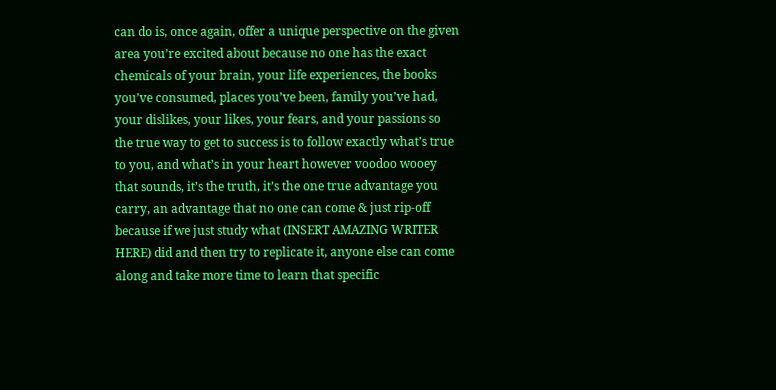can do is, once again, offer a unique perspective on the given area you’re excited about because no one has the exact chemicals of your brain, your life experiences, the books you’ve consumed, places you’ve been, family you’ve had, your dislikes, your likes, your fears, and your passions so the true way to get to success is to follow exactly what’s true to you, and what’s in your heart however voodoo wooey that sounds, it’s the truth, it’s the one true advantage you carry, an advantage that no one can come & just rip-off because if we just study what (INSERT AMAZING WRITER HERE) did and then try to replicate it, anyone else can come along and take more time to learn that specific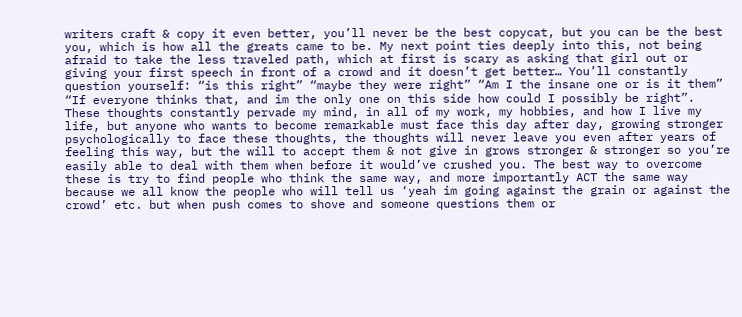writers craft & copy it even better, you’ll never be the best copycat, but you can be the best you, which is how all the greats came to be. My next point ties deeply into this, not being afraid to take the less traveled path, which at first is scary as asking that girl out or giving your first speech in front of a crowd and it doesn’t get better… You’ll constantly question yourself: “is this right” “maybe they were right” “Am I the insane one or is it them” “If everyone thinks that, and im the only one on this side how could I possibly be right”. These thoughts constantly pervade my mind, in all of my work, my hobbies, and how I live my life, but anyone who wants to become remarkable must face this day after day, growing stronger psychologically to face these thoughts, the thoughts will never leave you even after years of feeling this way, but the will to accept them & not give in grows stronger & stronger so you’re easily able to deal with them when before it would’ve crushed you. The best way to overcome these is try to find people who think the same way, and more importantly ACT the same way because we all know the people who will tell us ‘yeah im going against the grain or against the crowd’ etc. but when push comes to shove and someone questions them or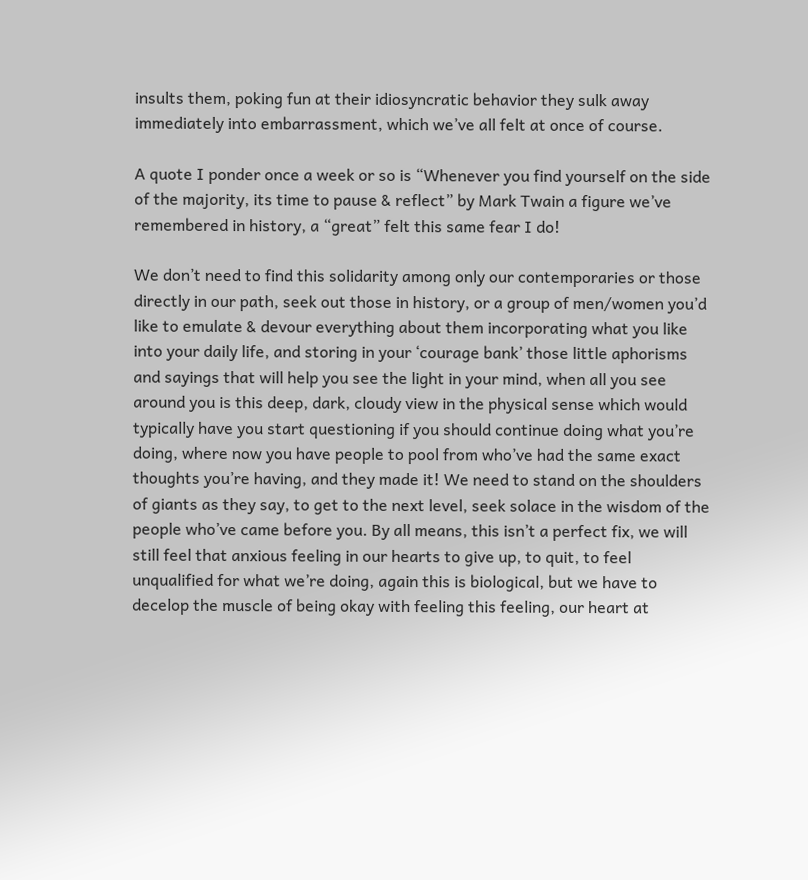insults them, poking fun at their idiosyncratic behavior they sulk away immediately into embarrassment, which we’ve all felt at once of course.

A quote I ponder once a week or so is “Whenever you find yourself on the side of the majority, its time to pause & reflect” by Mark Twain a figure we’ve remembered in history, a “great” felt this same fear I do!

We don’t need to find this solidarity among only our contemporaries or those directly in our path, seek out those in history, or a group of men/women you’d like to emulate & devour everything about them incorporating what you like into your daily life, and storing in your ‘courage bank’ those little aphorisms and sayings that will help you see the light in your mind, when all you see around you is this deep, dark, cloudy view in the physical sense which would typically have you start questioning if you should continue doing what you’re doing, where now you have people to pool from who’ve had the same exact thoughts you’re having, and they made it! We need to stand on the shoulders of giants as they say, to get to the next level, seek solace in the wisdom of the people who’ve came before you. By all means, this isn’t a perfect fix, we will still feel that anxious feeling in our hearts to give up, to quit, to feel unqualified for what we’re doing, again this is biological, but we have to decelop the muscle of being okay with feeling this feeling, our heart at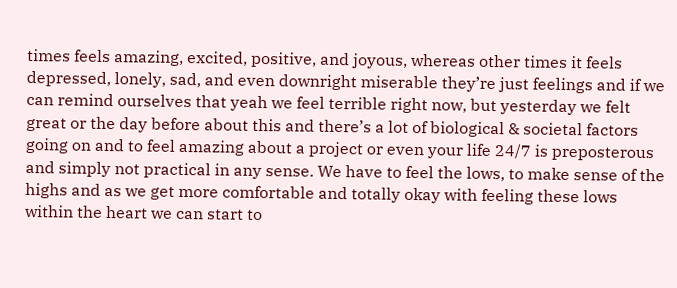times feels amazing, excited, positive, and joyous, whereas other times it feels depressed, lonely, sad, and even downright miserable they’re just feelings and if we can remind ourselves that yeah we feel terrible right now, but yesterday we felt great or the day before about this and there’s a lot of biological & societal factors going on and to feel amazing about a project or even your life 24/7 is preposterous and simply not practical in any sense. We have to feel the lows, to make sense of the highs and as we get more comfortable and totally okay with feeling these lows within the heart we can start to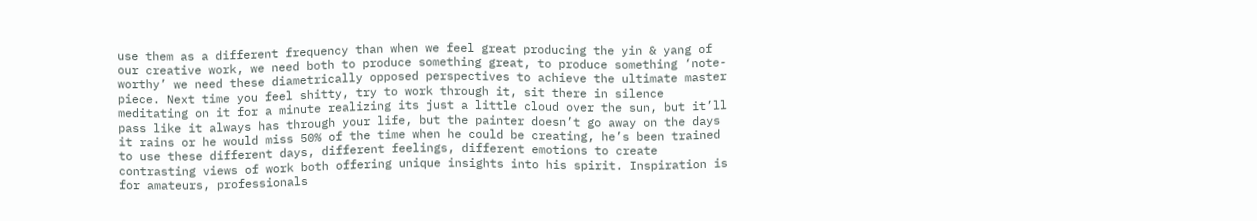use them as a different frequency than when we feel great producing the yin & yang of our creative work, we need both to produce something great, to produce something ‘note-worthy’ we need these diametrically opposed perspectives to achieve the ultimate master piece. Next time you feel shitty, try to work through it, sit there in silence meditating on it for a minute realizing its just a little cloud over the sun, but it’ll pass like it always has through your life, but the painter doesn’t go away on the days it rains or he would miss 50% of the time when he could be creating, he’s been trained to use these different days, different feelings, different emotions to create contrasting views of work both offering unique insights into his spirit. Inspiration is for amateurs, professionals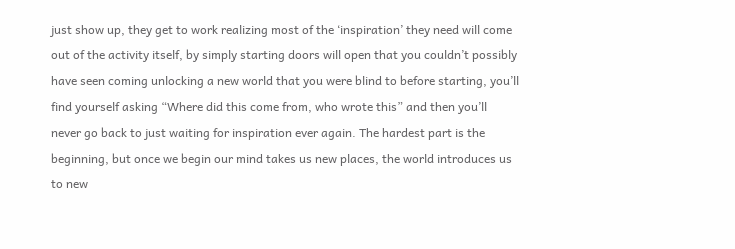just show up, they get to work realizing most of the ‘inspiration’ they need will come out of the activity itself, by simply starting doors will open that you couldn’t possibly have seen coming unlocking a new world that you were blind to before starting, you’ll find yourself asking “Where did this come from, who wrote this” and then you’ll never go back to just waiting for inspiration ever again. The hardest part is the beginning, but once we begin our mind takes us new places, the world introduces us to new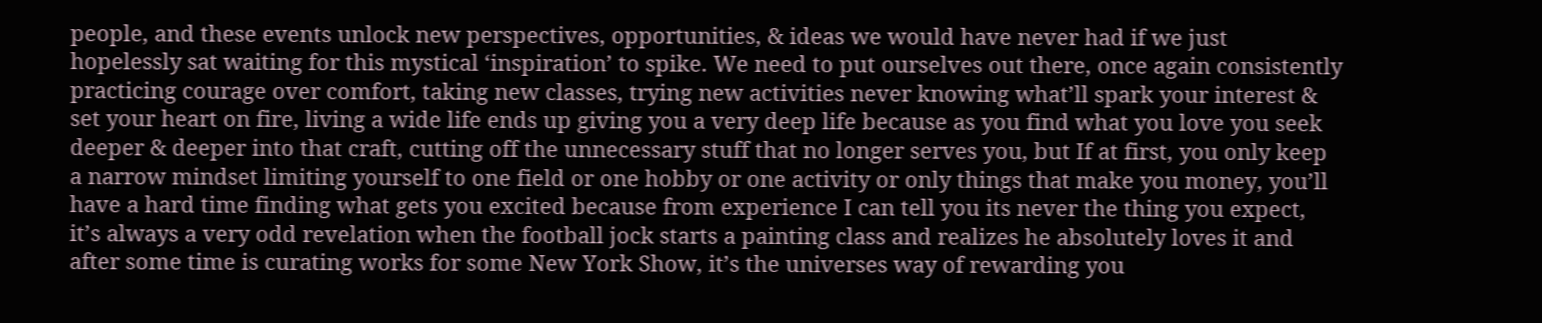people, and these events unlock new perspectives, opportunities, & ideas we would have never had if we just hopelessly sat waiting for this mystical ‘inspiration’ to spike. We need to put ourselves out there, once again consistently practicing courage over comfort, taking new classes, trying new activities never knowing what’ll spark your interest & set your heart on fire, living a wide life ends up giving you a very deep life because as you find what you love you seek deeper & deeper into that craft, cutting off the unnecessary stuff that no longer serves you, but If at first, you only keep a narrow mindset limiting yourself to one field or one hobby or one activity or only things that make you money, you’ll have a hard time finding what gets you excited because from experience I can tell you its never the thing you expect, it’s always a very odd revelation when the football jock starts a painting class and realizes he absolutely loves it and after some time is curating works for some New York Show, it’s the universes way of rewarding you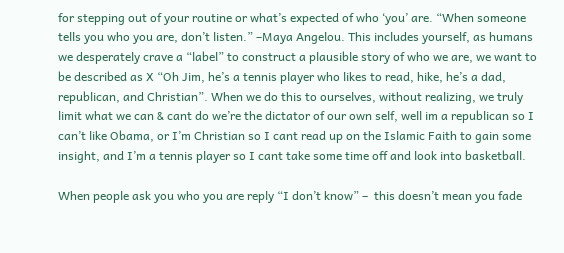for stepping out of your routine or what’s expected of who ‘you’ are. “When someone tells you who you are, don’t listen.” –Maya Angelou. This includes yourself, as humans we desperately crave a “label” to construct a plausible story of who we are, we want to be described as X “Oh Jim, he’s a tennis player who likes to read, hike, he’s a dad, republican, and Christian”. When we do this to ourselves, without realizing, we truly limit what we can & cant do we’re the dictator of our own self, well im a republican so I can’t like Obama, or I’m Christian so I cant read up on the Islamic Faith to gain some insight, and I’m a tennis player so I cant take some time off and look into basketball.

When people ask you who you are reply “I don’t know” –  this doesn’t mean you fade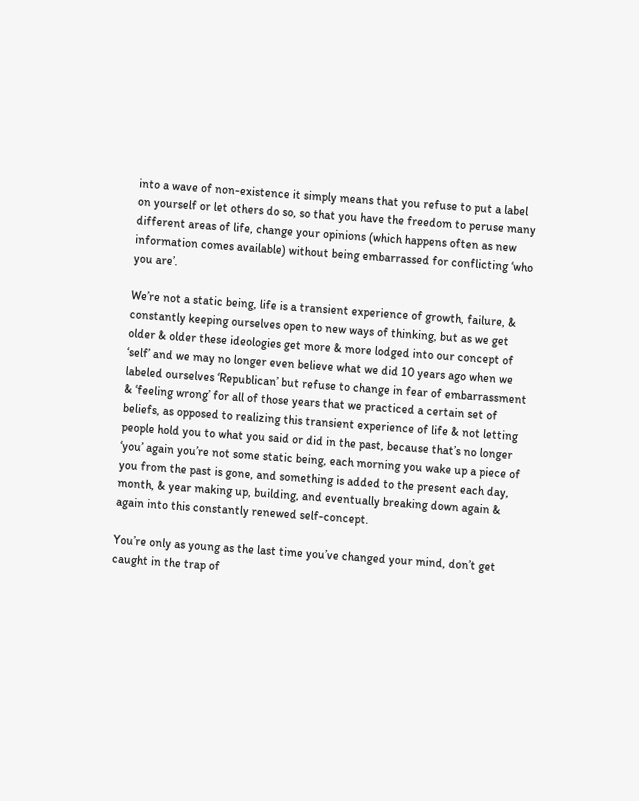into a wave of non-existence it simply means that you refuse to put a label on yourself or let others do so, so that you have the freedom to peruse many different areas of life, change your opinions (which happens often as new information comes available) without being embarrassed for conflicting ‘who you are’.

We’re not a static being, life is a transient experience of growth, failure, & constantly keeping ourselves open to new ways of thinking, but as we get older & older these ideologies get more & more lodged into our concept of ‘self’ and we may no longer even believe what we did 10 years ago when we labeled ourselves ‘Republican’ but refuse to change in fear of embarrassment & ‘feeling wrong’ for all of those years that we practiced a certain set of beliefs, as opposed to realizing this transient experience of life & not letting people hold you to what you said or did in the past, because that’s no longer ‘you’ again you’re not some static being, each morning you wake up a piece of you from the past is gone, and something is added to the present each day, month, & year making up, building, and eventually breaking down again & again into this constantly renewed self-concept.

You’re only as young as the last time you’ve changed your mind, don’t get caught in the trap of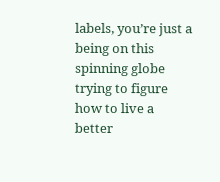labels, you’re just a being on this spinning globe trying to figure how to live a better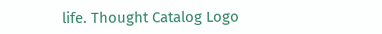life. Thought Catalog Logo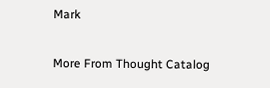Mark

More From Thought Catalog